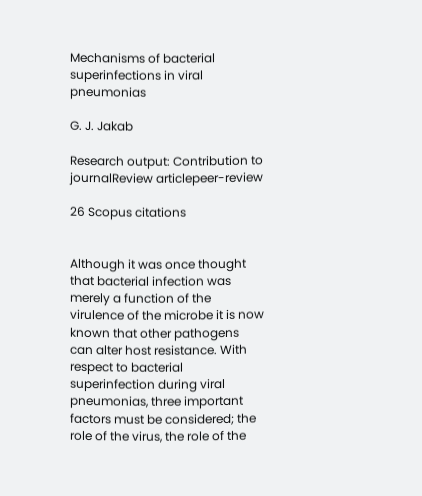Mechanisms of bacterial superinfections in viral pneumonias

G. J. Jakab

Research output: Contribution to journalReview articlepeer-review

26 Scopus citations


Although it was once thought that bacterial infection was merely a function of the virulence of the microbe it is now known that other pathogens can alter host resistance. With respect to bacterial superinfection during viral pneumonias, three important factors must be considered; the role of the virus, the role of the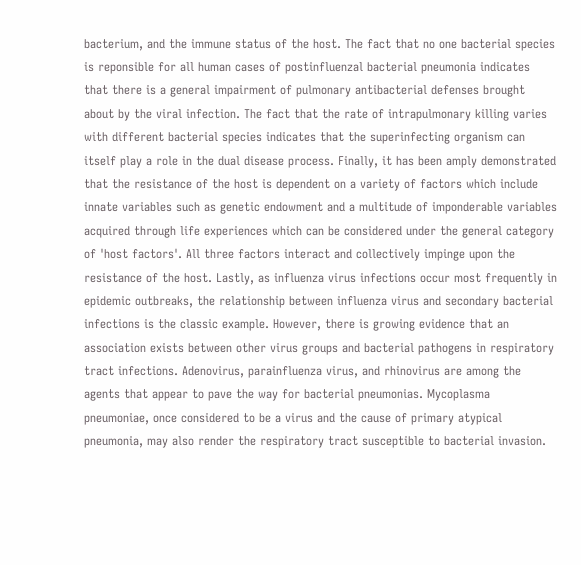bacterium, and the immune status of the host. The fact that no one bacterial species is reponsible for all human cases of postinfluenzal bacterial pneumonia indicates that there is a general impairment of pulmonary antibacterial defenses brought about by the viral infection. The fact that the rate of intrapulmonary killing varies with different bacterial species indicates that the superinfecting organism can itself play a role in the dual disease process. Finally, it has been amply demonstrated that the resistance of the host is dependent on a variety of factors which include innate variables such as genetic endowment and a multitude of imponderable variables acquired through life experiences which can be considered under the general category of 'host factors'. All three factors interact and collectively impinge upon the resistance of the host. Lastly, as influenza virus infections occur most frequently in epidemic outbreaks, the relationship between influenza virus and secondary bacterial infections is the classic example. However, there is growing evidence that an association exists between other virus groups and bacterial pathogens in respiratory tract infections. Adenovirus, parainfluenza virus, and rhinovirus are among the agents that appear to pave the way for bacterial pneumonias. Mycoplasma pneumoniae, once considered to be a virus and the cause of primary atypical pneumonia, may also render the respiratory tract susceptible to bacterial invasion.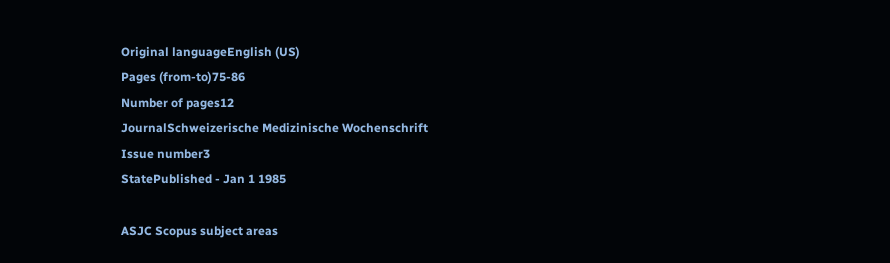Original languageEnglish (US)
Pages (from-to)75-86
Number of pages12
JournalSchweizerische Medizinische Wochenschrift
Issue number3
StatePublished - Jan 1 1985

ASJC Scopus subject areas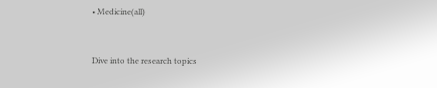• Medicine(all)


Dive into the research topics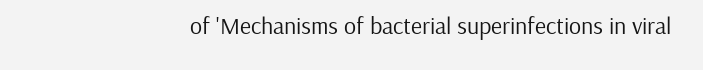of 'Mechanisms of bacterial superinfections in viral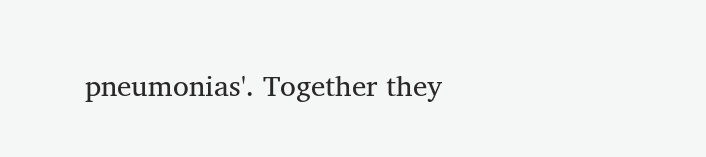pneumonias'. Together they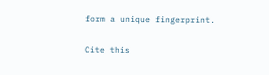form a unique fingerprint.

Cite this